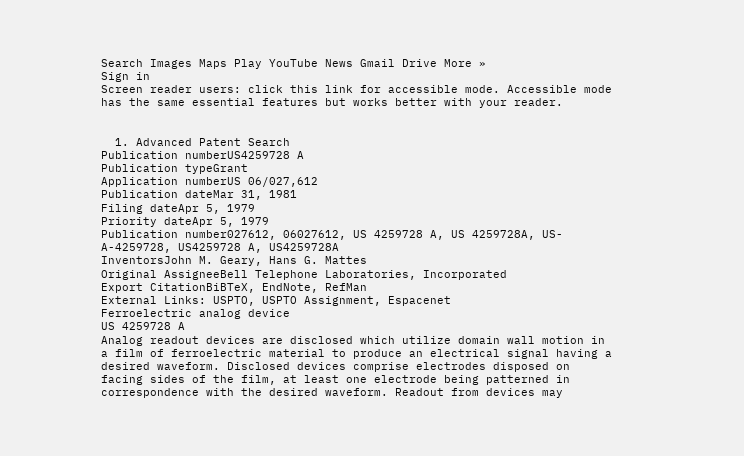Search Images Maps Play YouTube News Gmail Drive More »
Sign in
Screen reader users: click this link for accessible mode. Accessible mode has the same essential features but works better with your reader.


  1. Advanced Patent Search
Publication numberUS4259728 A
Publication typeGrant
Application numberUS 06/027,612
Publication dateMar 31, 1981
Filing dateApr 5, 1979
Priority dateApr 5, 1979
Publication number027612, 06027612, US 4259728 A, US 4259728A, US-A-4259728, US4259728 A, US4259728A
InventorsJohn M. Geary, Hans G. Mattes
Original AssigneeBell Telephone Laboratories, Incorporated
Export CitationBiBTeX, EndNote, RefMan
External Links: USPTO, USPTO Assignment, Espacenet
Ferroelectric analog device
US 4259728 A
Analog readout devices are disclosed which utilize domain wall motion in a film of ferroelectric material to produce an electrical signal having a desired waveform. Disclosed devices comprise electrodes disposed on facing sides of the film, at least one electrode being patterned in correspondence with the desired waveform. Readout from devices may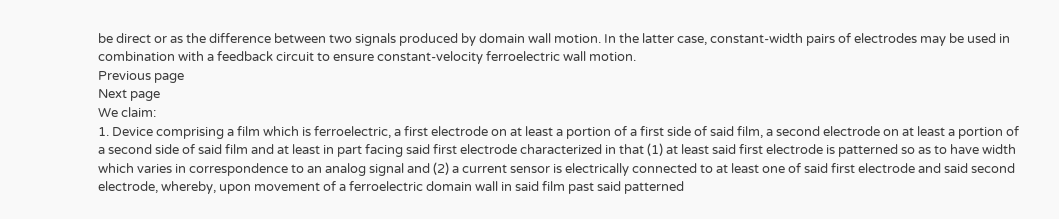be direct or as the difference between two signals produced by domain wall motion. In the latter case, constant-width pairs of electrodes may be used in combination with a feedback circuit to ensure constant-velocity ferroelectric wall motion.
Previous page
Next page
We claim:
1. Device comprising a film which is ferroelectric, a first electrode on at least a portion of a first side of said film, a second electrode on at least a portion of a second side of said film and at least in part facing said first electrode characterized in that (1) at least said first electrode is patterned so as to have width which varies in correspondence to an analog signal and (2) a current sensor is electrically connected to at least one of said first electrode and said second electrode, whereby, upon movement of a ferroelectric domain wall in said film past said patterned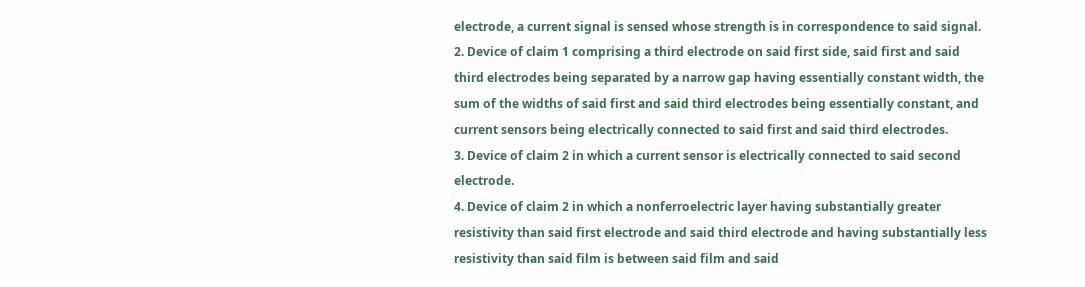electrode, a current signal is sensed whose strength is in correspondence to said signal.
2. Device of claim 1 comprising a third electrode on said first side, said first and said third electrodes being separated by a narrow gap having essentially constant width, the sum of the widths of said first and said third electrodes being essentially constant, and current sensors being electrically connected to said first and said third electrodes.
3. Device of claim 2 in which a current sensor is electrically connected to said second electrode.
4. Device of claim 2 in which a nonferroelectric layer having substantially greater resistivity than said first electrode and said third electrode and having substantially less resistivity than said film is between said film and said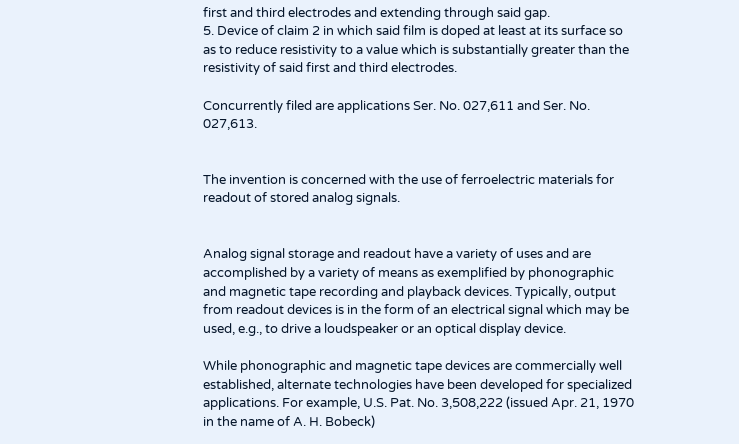first and third electrodes and extending through said gap.
5. Device of claim 2 in which said film is doped at least at its surface so as to reduce resistivity to a value which is substantially greater than the resistivity of said first and third electrodes.

Concurrently filed are applications Ser. No. 027,611 and Ser. No. 027,613.


The invention is concerned with the use of ferroelectric materials for readout of stored analog signals.


Analog signal storage and readout have a variety of uses and are accomplished by a variety of means as exemplified by phonographic and magnetic tape recording and playback devices. Typically, output from readout devices is in the form of an electrical signal which may be used, e.g., to drive a loudspeaker or an optical display device.

While phonographic and magnetic tape devices are commercially well established, alternate technologies have been developed for specialized applications. For example, U.S. Pat. No. 3,508,222 (issued Apr. 21, 1970 in the name of A. H. Bobeck)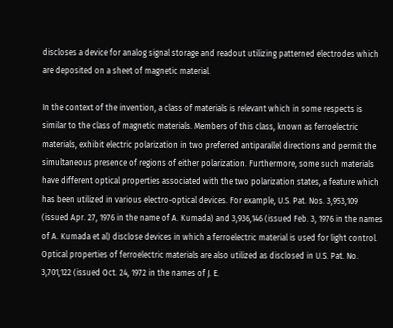discloses a device for analog signal storage and readout utilizing patterned electrodes which are deposited on a sheet of magnetic material.

In the context of the invention, a class of materials is relevant which in some respects is similar to the class of magnetic materials. Members of this class, known as ferroelectric materials, exhibit electric polarization in two preferred antiparallel directions and permit the simultaneous presence of regions of either polarization. Furthermore, some such materials have different optical properties associated with the two polarization states, a feature which has been utilized in various electro-optical devices. For example, U.S. Pat. Nos. 3,953,109 (issued Apr. 27, 1976 in the name of A. Kumada) and 3,936,146 (issued Feb. 3, 1976 in the names of A. Kumada et al) disclose devices in which a ferroelectric material is used for light control. Optical properties of ferroelectric materials are also utilized as disclosed in U.S. Pat. No. 3,701,122 (issued Oct. 24, 1972 in the names of J. E.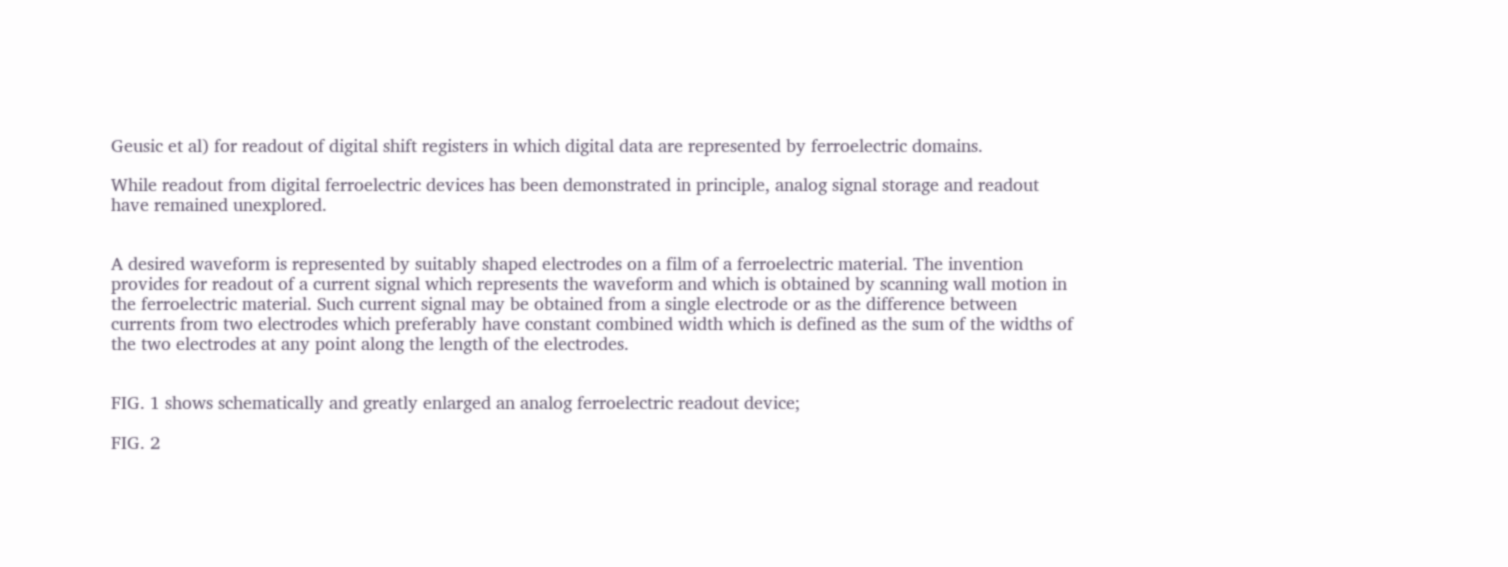Geusic et al) for readout of digital shift registers in which digital data are represented by ferroelectric domains.

While readout from digital ferroelectric devices has been demonstrated in principle, analog signal storage and readout have remained unexplored.


A desired waveform is represented by suitably shaped electrodes on a film of a ferroelectric material. The invention provides for readout of a current signal which represents the waveform and which is obtained by scanning wall motion in the ferroelectric material. Such current signal may be obtained from a single electrode or as the difference between currents from two electrodes which preferably have constant combined width which is defined as the sum of the widths of the two electrodes at any point along the length of the electrodes.


FIG. 1 shows schematically and greatly enlarged an analog ferroelectric readout device;

FIG. 2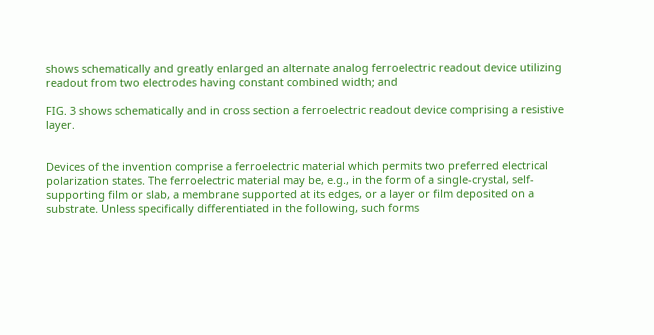shows schematically and greatly enlarged an alternate analog ferroelectric readout device utilizing readout from two electrodes having constant combined width; and

FIG. 3 shows schematically and in cross section a ferroelectric readout device comprising a resistive layer.


Devices of the invention comprise a ferroelectric material which permits two preferred electrical polarization states. The ferroelectric material may be, e.g., in the form of a single-crystal, self-supporting film or slab, a membrane supported at its edges, or a layer or film deposited on a substrate. Unless specifically differentiated in the following, such forms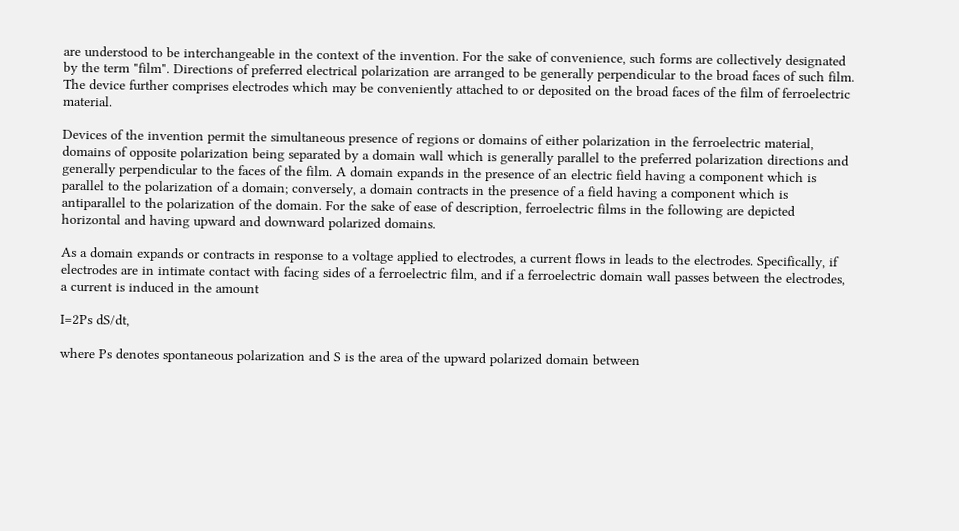are understood to be interchangeable in the context of the invention. For the sake of convenience, such forms are collectively designated by the term "film". Directions of preferred electrical polarization are arranged to be generally perpendicular to the broad faces of such film. The device further comprises electrodes which may be conveniently attached to or deposited on the broad faces of the film of ferroelectric material.

Devices of the invention permit the simultaneous presence of regions or domains of either polarization in the ferroelectric material, domains of opposite polarization being separated by a domain wall which is generally parallel to the preferred polarization directions and generally perpendicular to the faces of the film. A domain expands in the presence of an electric field having a component which is parallel to the polarization of a domain; conversely, a domain contracts in the presence of a field having a component which is antiparallel to the polarization of the domain. For the sake of ease of description, ferroelectric films in the following are depicted horizontal and having upward and downward polarized domains.

As a domain expands or contracts in response to a voltage applied to electrodes, a current flows in leads to the electrodes. Specifically, if electrodes are in intimate contact with facing sides of a ferroelectric film, and if a ferroelectric domain wall passes between the electrodes, a current is induced in the amount

I=2Ps dS/dt,

where Ps denotes spontaneous polarization and S is the area of the upward polarized domain between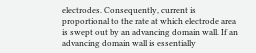electrodes. Consequently, current is proportional to the rate at which electrode area is swept out by an advancing domain wall. If an advancing domain wall is essentially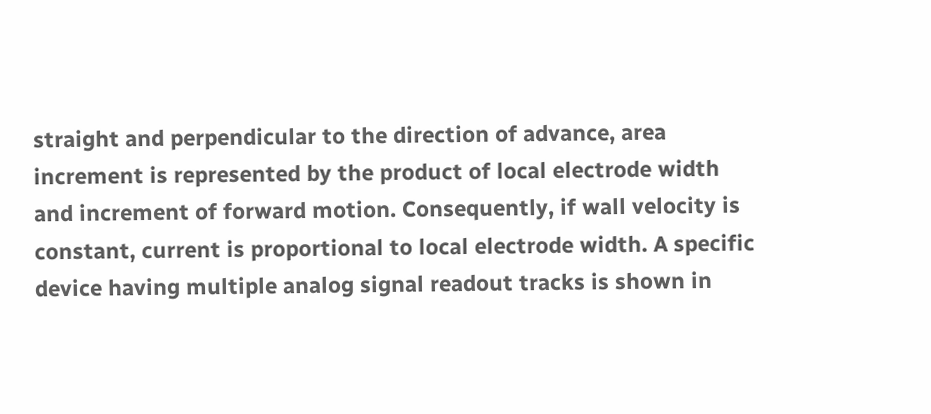straight and perpendicular to the direction of advance, area increment is represented by the product of local electrode width and increment of forward motion. Consequently, if wall velocity is constant, current is proportional to local electrode width. A specific device having multiple analog signal readout tracks is shown in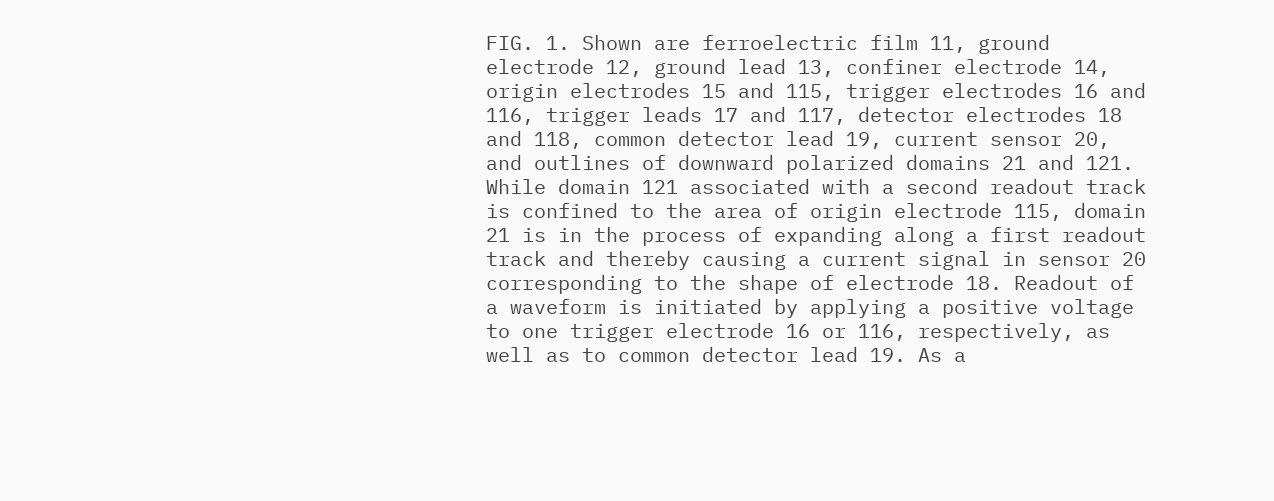FIG. 1. Shown are ferroelectric film 11, ground electrode 12, ground lead 13, confiner electrode 14, origin electrodes 15 and 115, trigger electrodes 16 and 116, trigger leads 17 and 117, detector electrodes 18 and 118, common detector lead 19, current sensor 20, and outlines of downward polarized domains 21 and 121. While domain 121 associated with a second readout track is confined to the area of origin electrode 115, domain 21 is in the process of expanding along a first readout track and thereby causing a current signal in sensor 20 corresponding to the shape of electrode 18. Readout of a waveform is initiated by applying a positive voltage to one trigger electrode 16 or 116, respectively, as well as to common detector lead 19. As a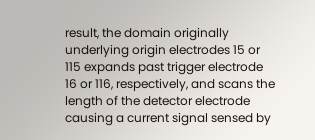result, the domain originally underlying origin electrodes 15 or 115 expands past trigger electrode 16 or 116, respectively, and scans the length of the detector electrode causing a current signal sensed by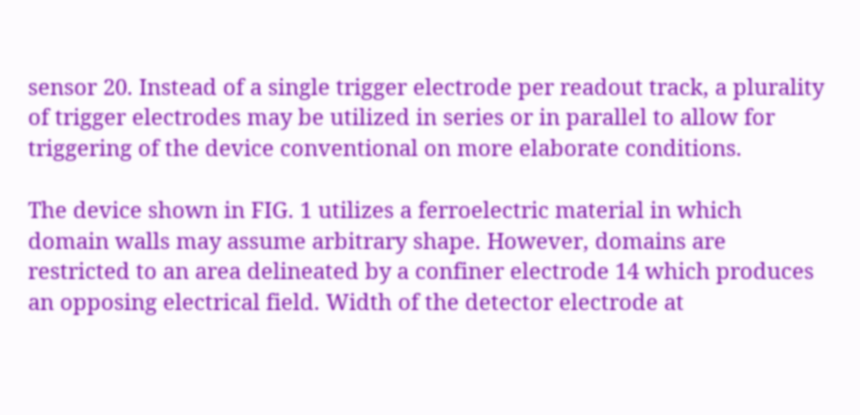sensor 20. Instead of a single trigger electrode per readout track, a plurality of trigger electrodes may be utilized in series or in parallel to allow for triggering of the device conventional on more elaborate conditions.

The device shown in FIG. 1 utilizes a ferroelectric material in which domain walls may assume arbitrary shape. However, domains are restricted to an area delineated by a confiner electrode 14 which produces an opposing electrical field. Width of the detector electrode at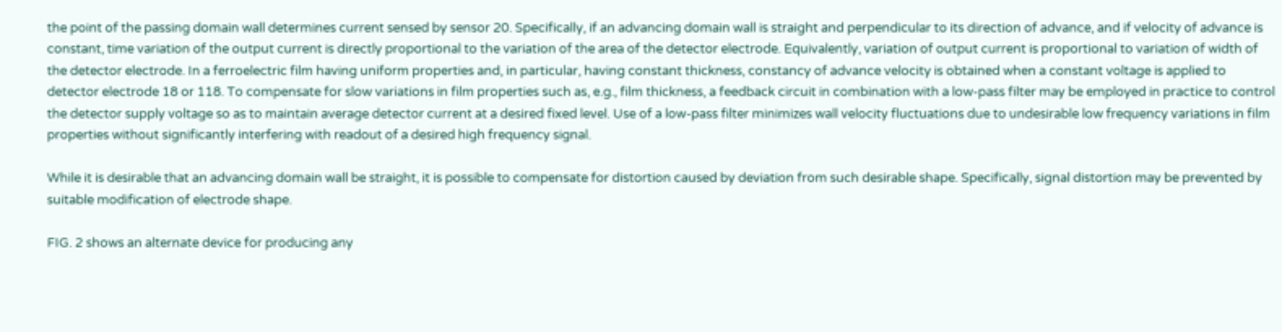the point of the passing domain wall determines current sensed by sensor 20. Specifically, if an advancing domain wall is straight and perpendicular to its direction of advance, and if velocity of advance is constant, time variation of the output current is directly proportional to the variation of the area of the detector electrode. Equivalently, variation of output current is proportional to variation of width of the detector electrode. In a ferroelectric film having uniform properties and, in particular, having constant thickness, constancy of advance velocity is obtained when a constant voltage is applied to detector electrode 18 or 118. To compensate for slow variations in film properties such as, e.g., film thickness, a feedback circuit in combination with a low-pass filter may be employed in practice to control the detector supply voltage so as to maintain average detector current at a desired fixed level. Use of a low-pass filter minimizes wall velocity fluctuations due to undesirable low frequency variations in film properties without significantly interfering with readout of a desired high frequency signal.

While it is desirable that an advancing domain wall be straight, it is possible to compensate for distortion caused by deviation from such desirable shape. Specifically, signal distortion may be prevented by suitable modification of electrode shape.

FIG. 2 shows an alternate device for producing any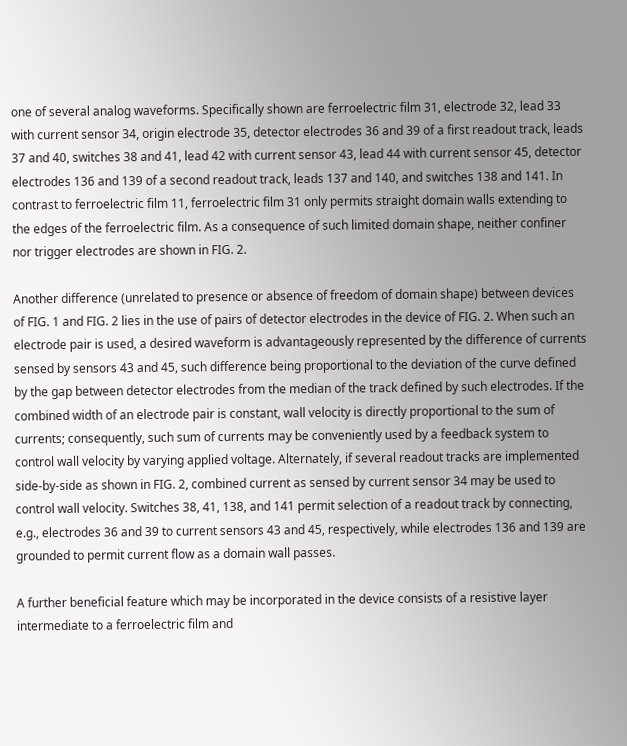one of several analog waveforms. Specifically shown are ferroelectric film 31, electrode 32, lead 33 with current sensor 34, origin electrode 35, detector electrodes 36 and 39 of a first readout track, leads 37 and 40, switches 38 and 41, lead 42 with current sensor 43, lead 44 with current sensor 45, detector electrodes 136 and 139 of a second readout track, leads 137 and 140, and switches 138 and 141. In contrast to ferroelectric film 11, ferroelectric film 31 only permits straight domain walls extending to the edges of the ferroelectric film. As a consequence of such limited domain shape, neither confiner nor trigger electrodes are shown in FIG. 2.

Another difference (unrelated to presence or absence of freedom of domain shape) between devices of FIG. 1 and FIG. 2 lies in the use of pairs of detector electrodes in the device of FIG. 2. When such an electrode pair is used, a desired waveform is advantageously represented by the difference of currents sensed by sensors 43 and 45, such difference being proportional to the deviation of the curve defined by the gap between detector electrodes from the median of the track defined by such electrodes. If the combined width of an electrode pair is constant, wall velocity is directly proportional to the sum of currents; consequently, such sum of currents may be conveniently used by a feedback system to control wall velocity by varying applied voltage. Alternately, if several readout tracks are implemented side-by-side as shown in FIG. 2, combined current as sensed by current sensor 34 may be used to control wall velocity. Switches 38, 41, 138, and 141 permit selection of a readout track by connecting, e.g., electrodes 36 and 39 to current sensors 43 and 45, respectively, while electrodes 136 and 139 are grounded to permit current flow as a domain wall passes.

A further beneficial feature which may be incorporated in the device consists of a resistive layer intermediate to a ferroelectric film and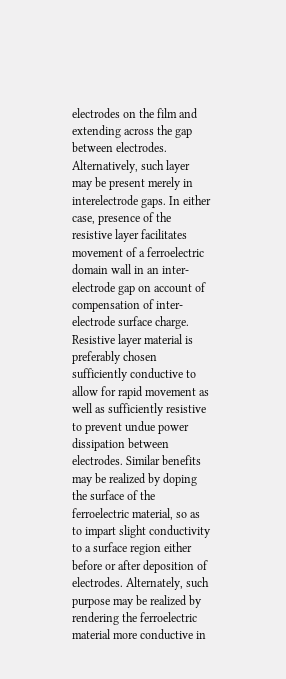electrodes on the film and extending across the gap between electrodes. Alternatively, such layer may be present merely in interelectrode gaps. In either case, presence of the resistive layer facilitates movement of a ferroelectric domain wall in an inter-electrode gap on account of compensation of inter-electrode surface charge. Resistive layer material is preferably chosen sufficiently conductive to allow for rapid movement as well as sufficiently resistive to prevent undue power dissipation between electrodes. Similar benefits may be realized by doping the surface of the ferroelectric material, so as to impart slight conductivity to a surface region either before or after deposition of electrodes. Alternately, such purpose may be realized by rendering the ferroelectric material more conductive in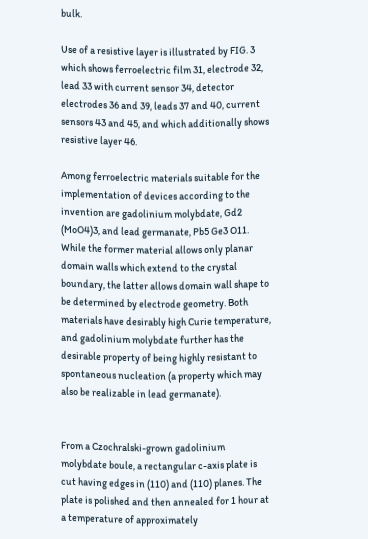bulk.

Use of a resistive layer is illustrated by FIG. 3 which shows ferroelectric film 31, electrode 32, lead 33 with current sensor 34, detector electrodes 36 and 39, leads 37 and 40, current sensors 43 and 45, and which additionally shows resistive layer 46.

Among ferroelectric materials suitable for the implementation of devices according to the invention are gadolinium molybdate, Gd2 (MoO4)3, and lead germanate, Pb5 Ge3 O11. While the former material allows only planar domain walls which extend to the crystal boundary, the latter allows domain wall shape to be determined by electrode geometry. Both materials have desirably high Curie temperature, and gadolinium molybdate further has the desirable property of being highly resistant to spontaneous nucleation (a property which may also be realizable in lead germanate).


From a Czochralski-grown gadolinium molybdate boule, a rectangular c-axis plate is cut having edges in (110) and (110) planes. The plate is polished and then annealed for 1 hour at a temperature of approximately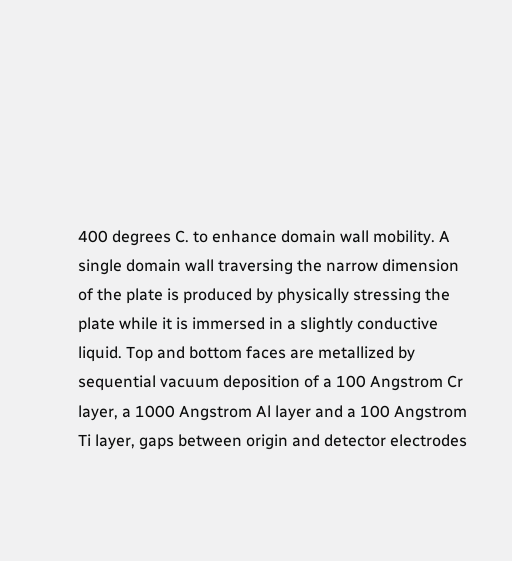400 degrees C. to enhance domain wall mobility. A single domain wall traversing the narrow dimension of the plate is produced by physically stressing the plate while it is immersed in a slightly conductive liquid. Top and bottom faces are metallized by sequential vacuum deposition of a 100 Angstrom Cr layer, a 1000 Angstrom Al layer and a 100 Angstrom Ti layer, gaps between origin and detector electrodes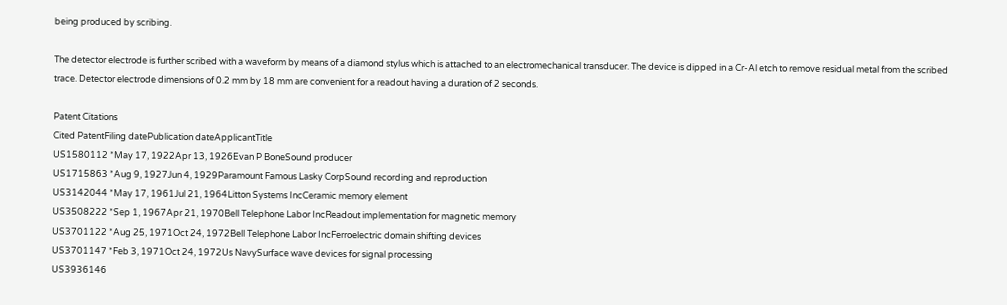being produced by scribing.

The detector electrode is further scribed with a waveform by means of a diamond stylus which is attached to an electromechanical transducer. The device is dipped in a Cr-Al etch to remove residual metal from the scribed trace. Detector electrode dimensions of 0.2 mm by 18 mm are convenient for a readout having a duration of 2 seconds.

Patent Citations
Cited PatentFiling datePublication dateApplicantTitle
US1580112 *May 17, 1922Apr 13, 1926Evan P BoneSound producer
US1715863 *Aug 9, 1927Jun 4, 1929Paramount Famous Lasky CorpSound recording and reproduction
US3142044 *May 17, 1961Jul 21, 1964Litton Systems IncCeramic memory element
US3508222 *Sep 1, 1967Apr 21, 1970Bell Telephone Labor IncReadout implementation for magnetic memory
US3701122 *Aug 25, 1971Oct 24, 1972Bell Telephone Labor IncFerroelectric domain shifting devices
US3701147 *Feb 3, 1971Oct 24, 1972Us NavySurface wave devices for signal processing
US3936146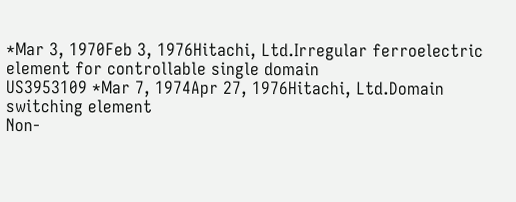*Mar 3, 1970Feb 3, 1976Hitachi, Ltd.Irregular ferroelectric element for controllable single domain
US3953109 *Mar 7, 1974Apr 27, 1976Hitachi, Ltd.Domain switching element
Non-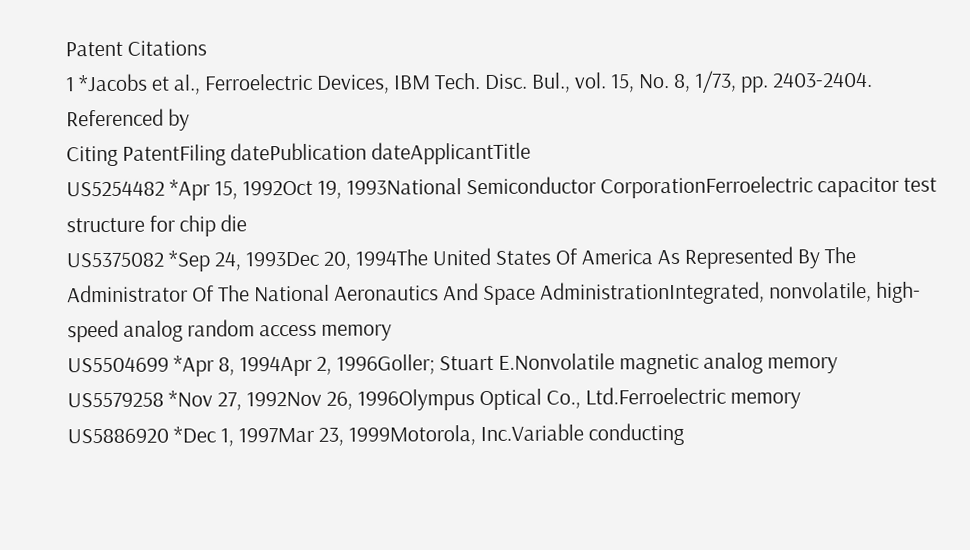Patent Citations
1 *Jacobs et al., Ferroelectric Devices, IBM Tech. Disc. Bul., vol. 15, No. 8, 1/73, pp. 2403-2404.
Referenced by
Citing PatentFiling datePublication dateApplicantTitle
US5254482 *Apr 15, 1992Oct 19, 1993National Semiconductor CorporationFerroelectric capacitor test structure for chip die
US5375082 *Sep 24, 1993Dec 20, 1994The United States Of America As Represented By The Administrator Of The National Aeronautics And Space AdministrationIntegrated, nonvolatile, high-speed analog random access memory
US5504699 *Apr 8, 1994Apr 2, 1996Goller; Stuart E.Nonvolatile magnetic analog memory
US5579258 *Nov 27, 1992Nov 26, 1996Olympus Optical Co., Ltd.Ferroelectric memory
US5886920 *Dec 1, 1997Mar 23, 1999Motorola, Inc.Variable conducting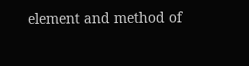element and method of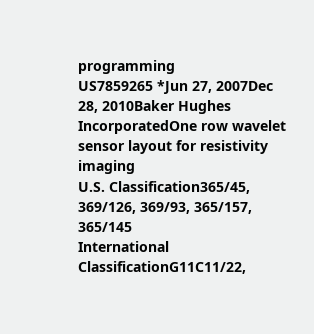programming
US7859265 *Jun 27, 2007Dec 28, 2010Baker Hughes IncorporatedOne row wavelet sensor layout for resistivity imaging
U.S. Classification365/45, 369/126, 369/93, 365/157, 365/145
International ClassificationG11C11/22,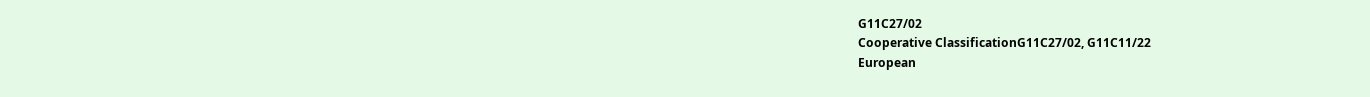G11C27/02
Cooperative ClassificationG11C27/02, G11C11/22
European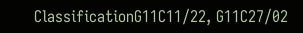ClassificationG11C11/22, G11C27/02